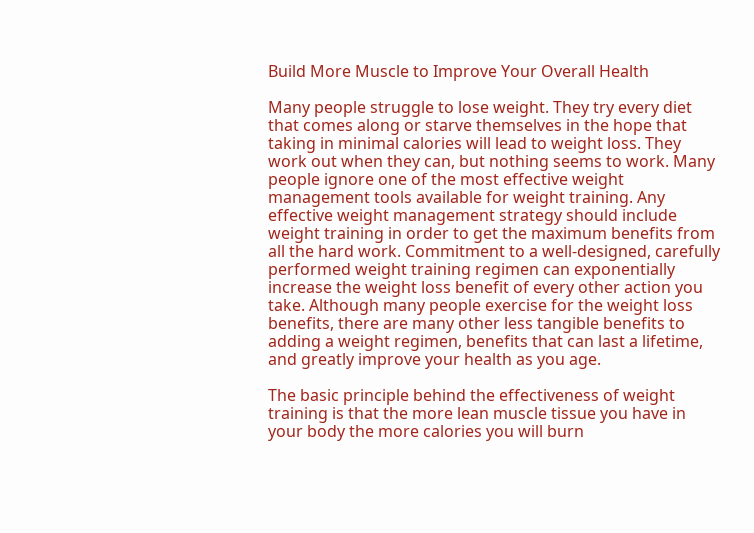Build More Muscle to Improve Your Overall Health

Many people struggle to lose weight. They try every diet that comes along or starve themselves in the hope that taking in minimal calories will lead to weight loss. They work out when they can, but nothing seems to work. Many people ignore one of the most effective weight management tools available for weight training. Any effective weight management strategy should include weight training in order to get the maximum benefits from all the hard work. Commitment to a well-designed, carefully performed weight training regimen can exponentially increase the weight loss benefit of every other action you take. Although many people exercise for the weight loss benefits, there are many other less tangible benefits to adding a weight regimen, benefits that can last a lifetime, and greatly improve your health as you age.

The basic principle behind the effectiveness of weight training is that the more lean muscle tissue you have in your body the more calories you will burn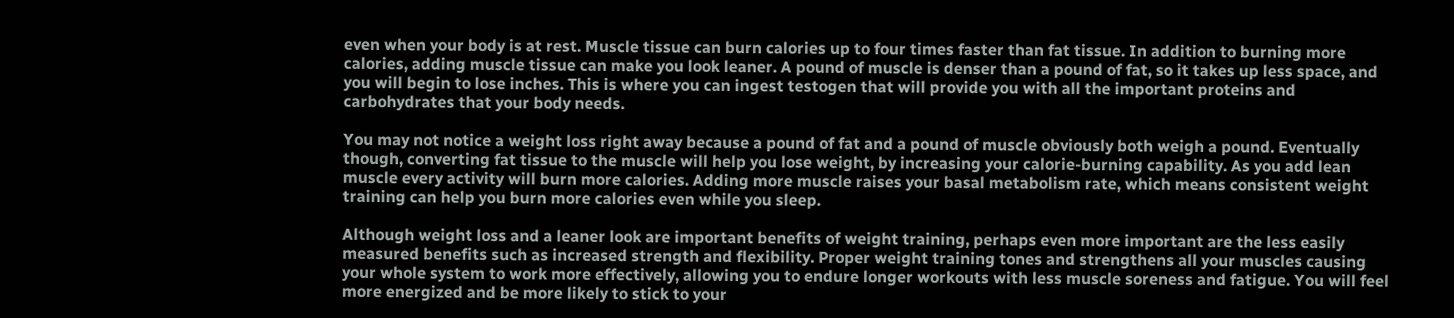even when your body is at rest. Muscle tissue can burn calories up to four times faster than fat tissue. In addition to burning more calories, adding muscle tissue can make you look leaner. A pound of muscle is denser than a pound of fat, so it takes up less space, and you will begin to lose inches. This is where you can ingest testogen that will provide you with all the important proteins and carbohydrates that your body needs.

You may not notice a weight loss right away because a pound of fat and a pound of muscle obviously both weigh a pound. Eventually though, converting fat tissue to the muscle will help you lose weight, by increasing your calorie-burning capability. As you add lean muscle every activity will burn more calories. Adding more muscle raises your basal metabolism rate, which means consistent weight training can help you burn more calories even while you sleep.

Although weight loss and a leaner look are important benefits of weight training, perhaps even more important are the less easily measured benefits such as increased strength and flexibility. Proper weight training tones and strengthens all your muscles causing your whole system to work more effectively, allowing you to endure longer workouts with less muscle soreness and fatigue. You will feel more energized and be more likely to stick to your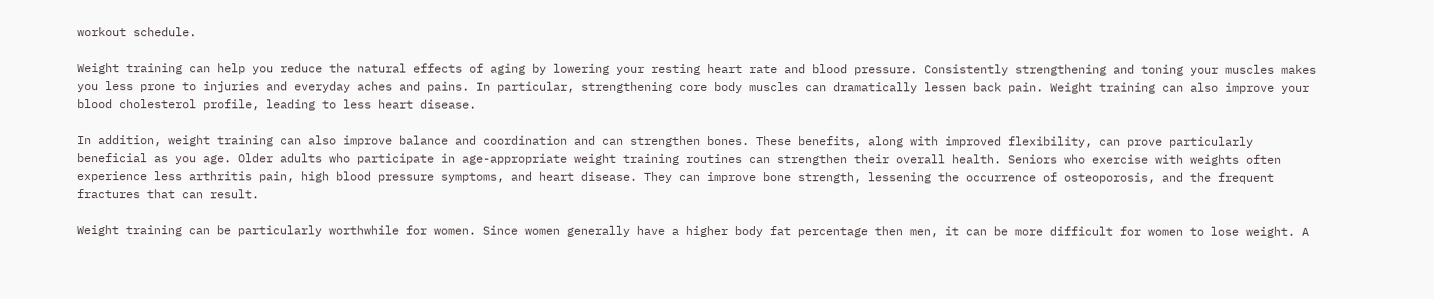workout schedule.

Weight training can help you reduce the natural effects of aging by lowering your resting heart rate and blood pressure. Consistently strengthening and toning your muscles makes you less prone to injuries and everyday aches and pains. In particular, strengthening core body muscles can dramatically lessen back pain. Weight training can also improve your blood cholesterol profile, leading to less heart disease.

In addition, weight training can also improve balance and coordination and can strengthen bones. These benefits, along with improved flexibility, can prove particularly beneficial as you age. Older adults who participate in age-appropriate weight training routines can strengthen their overall health. Seniors who exercise with weights often experience less arthritis pain, high blood pressure symptoms, and heart disease. They can improve bone strength, lessening the occurrence of osteoporosis, and the frequent fractures that can result.

Weight training can be particularly worthwhile for women. Since women generally have a higher body fat percentage then men, it can be more difficult for women to lose weight. A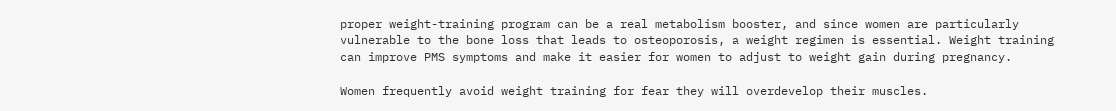proper weight-training program can be a real metabolism booster, and since women are particularly vulnerable to the bone loss that leads to osteoporosis, a weight regimen is essential. Weight training can improve PMS symptoms and make it easier for women to adjust to weight gain during pregnancy.

Women frequently avoid weight training for fear they will overdevelop their muscles.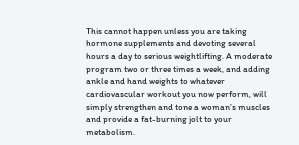This cannot happen unless you are taking hormone supplements and devoting several hours a day to serious weightlifting. A moderate program two or three times a week, and adding ankle and hand weights to whatever cardiovascular workout you now perform, will simply strengthen and tone a woman’s muscles and provide a fat-burning jolt to your metabolism.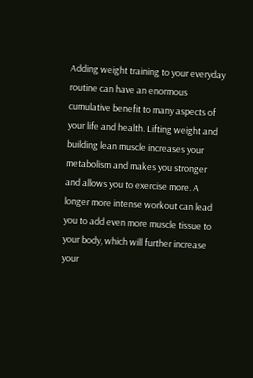Adding weight training to your everyday routine can have an enormous cumulative benefit to many aspects of your life and health. Lifting weight and building lean muscle increases your metabolism and makes you stronger and allows you to exercise more. A longer more intense workout can lead you to add even more muscle tissue to your body, which will further increase your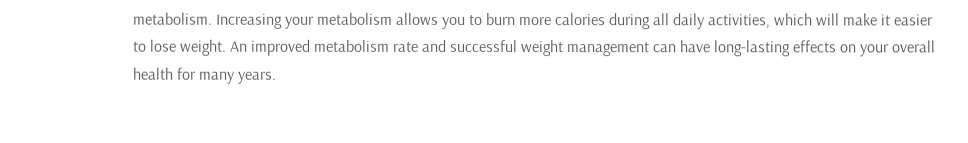metabolism. Increasing your metabolism allows you to burn more calories during all daily activities, which will make it easier to lose weight. An improved metabolism rate and successful weight management can have long-lasting effects on your overall health for many years.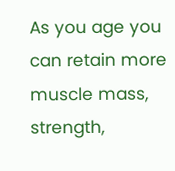As you age you can retain more muscle mass, strength,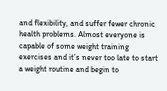and flexibility, and suffer fewer chronic health problems. Almost everyone is capable of some weight training exercises and it’s never too late to start a weight routine and begin to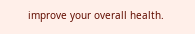improve your overall health.